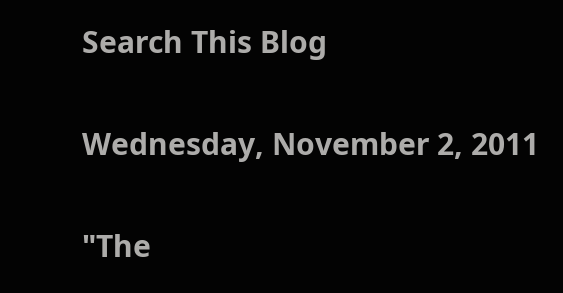Search This Blog

Wednesday, November 2, 2011

"The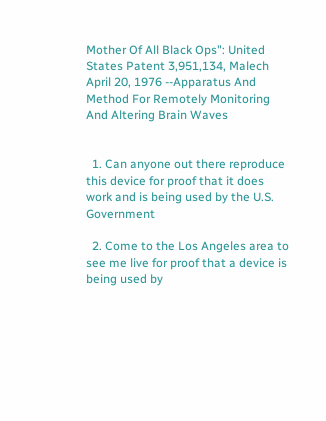Mother Of All Black Ops": United States Patent 3,951,134, Malech April 20, 1976 --Apparatus And Method For Remotely Monitoring And Altering Brain Waves


  1. Can anyone out there reproduce this device for proof that it does work and is being used by the U.S. Government

  2. Come to the Los Angeles area to see me live for proof that a device is being used by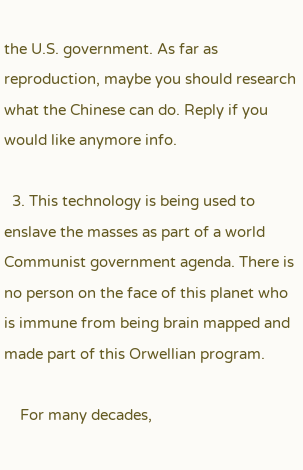the U.S. government. As far as reproduction, maybe you should research what the Chinese can do. Reply if you would like anymore info.

  3. This technology is being used to enslave the masses as part of a world Communist government agenda. There is no person on the face of this planet who is immune from being brain mapped and made part of this Orwellian program.

    For many decades,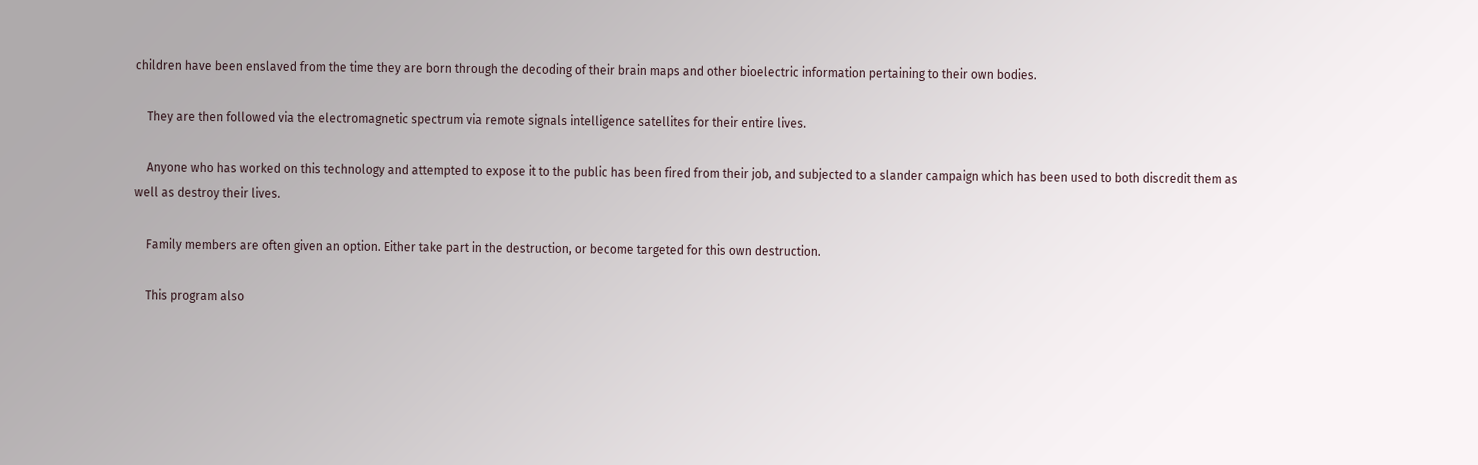children have been enslaved from the time they are born through the decoding of their brain maps and other bioelectric information pertaining to their own bodies.

    They are then followed via the electromagnetic spectrum via remote signals intelligence satellites for their entire lives.

    Anyone who has worked on this technology and attempted to expose it to the public has been fired from their job, and subjected to a slander campaign which has been used to both discredit them as well as destroy their lives.

    Family members are often given an option. Either take part in the destruction, or become targeted for this own destruction.

    This program also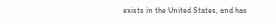exists in the United States, and has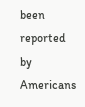been reported by Americans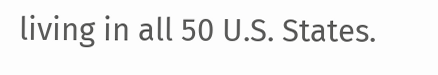living in all 50 U.S. States.